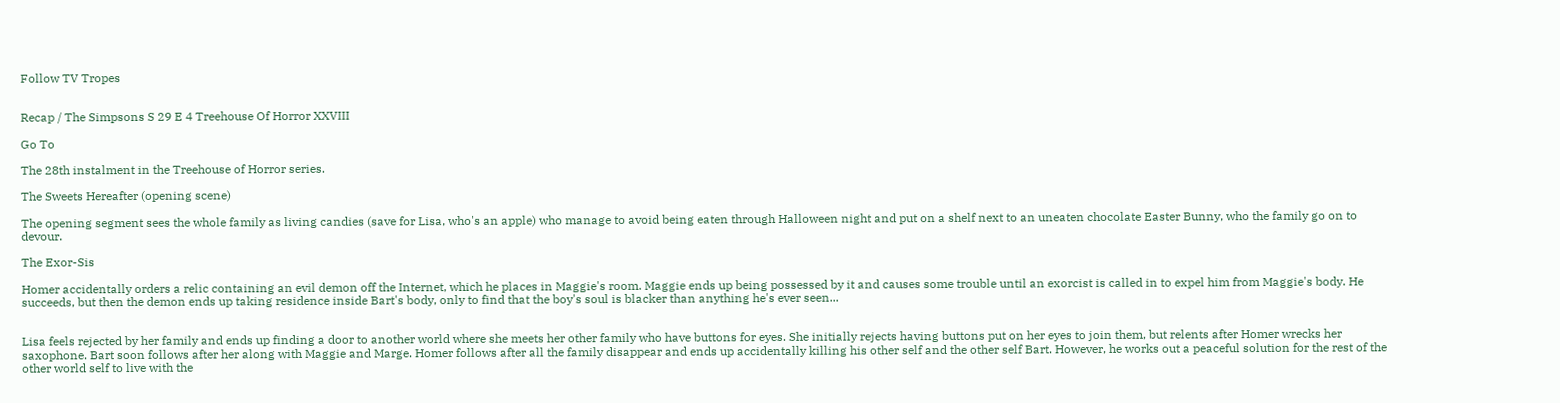Follow TV Tropes


Recap / The Simpsons S 29 E 4 Treehouse Of Horror XXVIII

Go To

The 28th instalment in the Treehouse of Horror series.

The Sweets Hereafter (opening scene)

The opening segment sees the whole family as living candies (save for Lisa, who's an apple) who manage to avoid being eaten through Halloween night and put on a shelf next to an uneaten chocolate Easter Bunny, who the family go on to devour.

The Exor-Sis

Homer accidentally orders a relic containing an evil demon off the Internet, which he places in Maggie's room. Maggie ends up being possessed by it and causes some trouble until an exorcist is called in to expel him from Maggie's body. He succeeds, but then the demon ends up taking residence inside Bart's body, only to find that the boy's soul is blacker than anything he's ever seen...


Lisa feels rejected by her family and ends up finding a door to another world where she meets her other family who have buttons for eyes. She initially rejects having buttons put on her eyes to join them, but relents after Homer wrecks her saxophone. Bart soon follows after her along with Maggie and Marge. Homer follows after all the family disappear and ends up accidentally killing his other self and the other self Bart. However, he works out a peaceful solution for the rest of the other world self to live with the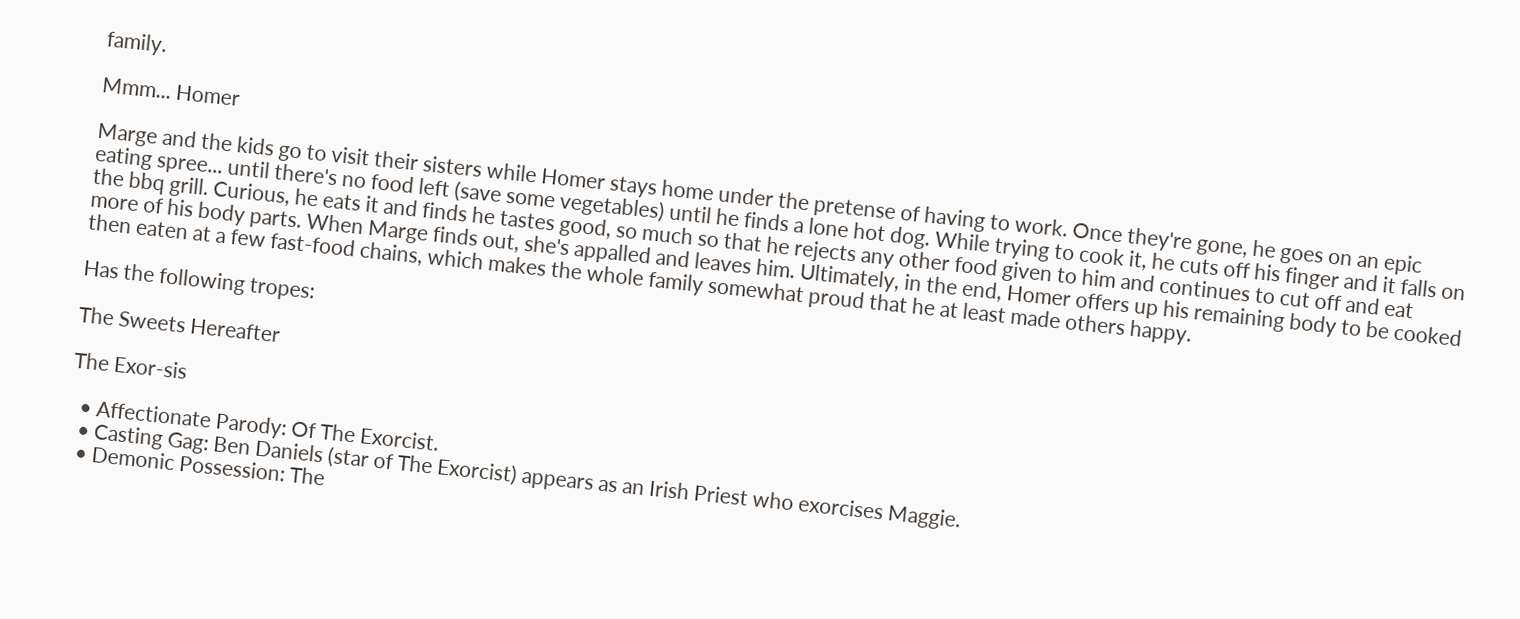family.

Mmm... Homer

Marge and the kids go to visit their sisters while Homer stays home under the pretense of having to work. Once they're gone, he goes on an epic eating spree... until there's no food left (save some vegetables) until he finds a lone hot dog. While trying to cook it, he cuts off his finger and it falls on the bbq grill. Curious, he eats it and finds he tastes good, so much so that he rejects any other food given to him and continues to cut off and eat more of his body parts. When Marge finds out, she's appalled and leaves him. Ultimately, in the end, Homer offers up his remaining body to be cooked then eaten at a few fast-food chains, which makes the whole family somewhat proud that he at least made others happy.

Has the following tropes:

The Sweets Hereafter

The Exor-sis

  • Affectionate Parody: Of The Exorcist.
  • Casting Gag: Ben Daniels (star of The Exorcist) appears as an Irish Priest who exorcises Maggie.
  • Demonic Possession: The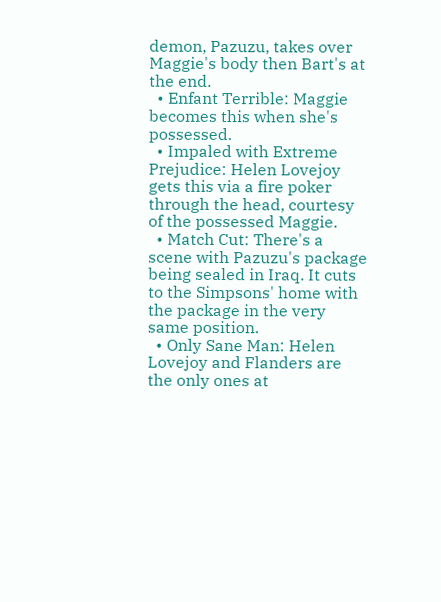demon, Pazuzu, takes over Maggie's body then Bart's at the end.
  • Enfant Terrible: Maggie becomes this when she's possessed.
  • Impaled with Extreme Prejudice: Helen Lovejoy gets this via a fire poker through the head, courtesy of the possessed Maggie.
  • Match Cut: There's a scene with Pazuzu's package being sealed in Iraq. It cuts to the Simpsons' home with the package in the very same position.
  • Only Sane Man: Helen Lovejoy and Flanders are the only ones at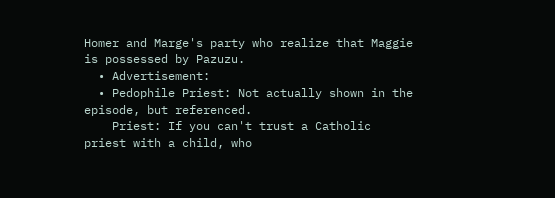Homer and Marge's party who realize that Maggie is possessed by Pazuzu.
  • Advertisement:
  • Pedophile Priest: Not actually shown in the episode, but referenced.
    Priest: If you can't trust a Catholic priest with a child, who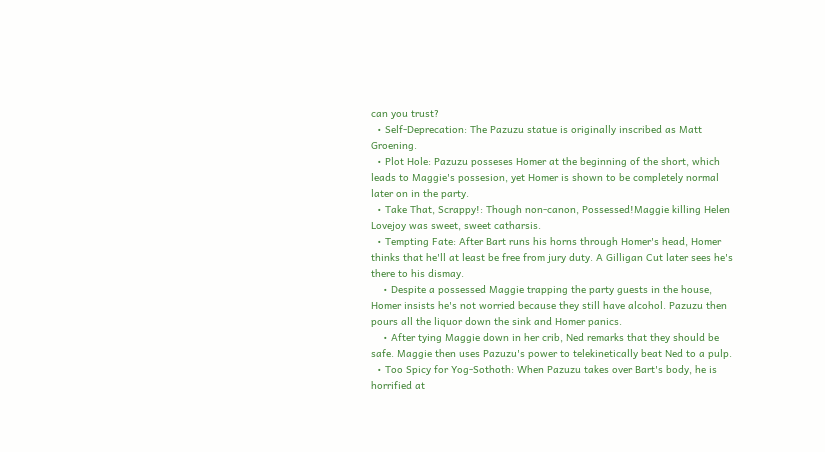can you trust?
  • Self-Deprecation: The Pazuzu statue is originally inscribed as Matt Groening.
  • Plot Hole: Pazuzu posseses Homer at the beginning of the short, which leads to Maggie's possesion, yet Homer is shown to be completely normal later on in the party.
  • Take That, Scrappy!: Though non-canon, Possessed!Maggie killing Helen Lovejoy was sweet, sweet catharsis.
  • Tempting Fate: After Bart runs his horns through Homer's head, Homer thinks that he'll at least be free from jury duty. A Gilligan Cut later sees he's there to his dismay.
    • Despite a possessed Maggie trapping the party guests in the house, Homer insists he's not worried because they still have alcohol. Pazuzu then pours all the liquor down the sink and Homer panics.
    • After tying Maggie down in her crib, Ned remarks that they should be safe. Maggie then uses Pazuzu's power to telekinetically beat Ned to a pulp.
  • Too Spicy for Yog-Sothoth: When Pazuzu takes over Bart's body, he is horrified at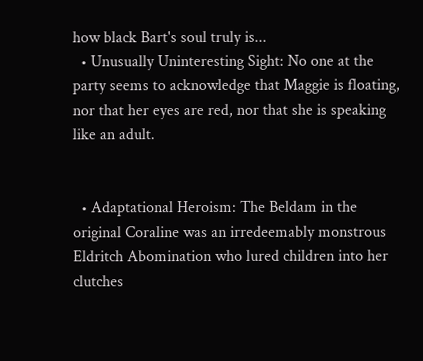how black Bart's soul truly is...
  • Unusually Uninteresting Sight: No one at the party seems to acknowledge that Maggie is floating, nor that her eyes are red, nor that she is speaking like an adult.


  • Adaptational Heroism: The Beldam in the original Coraline was an irredeemably monstrous Eldritch Abomination who lured children into her clutches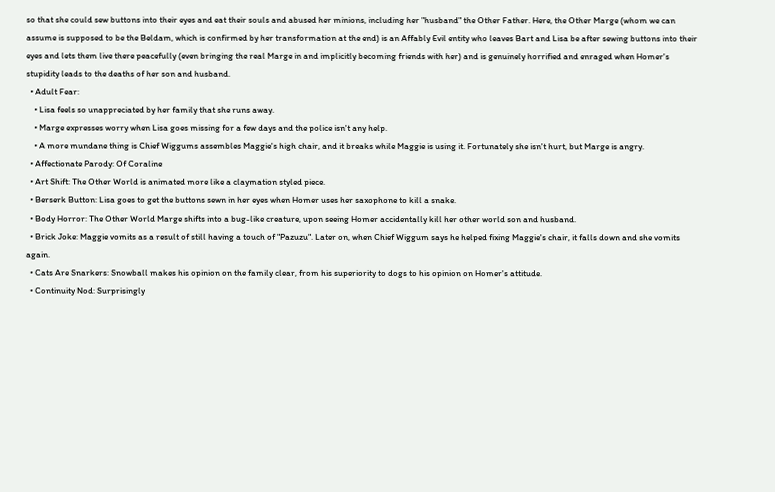so that she could sew buttons into their eyes and eat their souls and abused her minions, including her "husband" the Other Father. Here, the Other Marge (whom we can assume is supposed to be the Beldam, which is confirmed by her transformation at the end) is an Affably Evil entity who leaves Bart and Lisa be after sewing buttons into their eyes and lets them live there peacefully (even bringing the real Marge in and implicitly becoming friends with her) and is genuinely horrified and enraged when Homer's stupidity leads to the deaths of her son and husband.
  • Adult Fear:
    • Lisa feels so unappreciated by her family that she runs away.
    • Marge expresses worry when Lisa goes missing for a few days and the police isn't any help.
    • A more mundane thing is Chief Wiggums assembles Maggie's high chair, and it breaks while Maggie is using it. Fortunately she isn't hurt, but Marge is angry.
  • Affectionate Parody: Of Coraline
  • Art Shift: The Other World is animated more like a claymation styled piece.
  • Berserk Button: Lisa goes to get the buttons sewn in her eyes when Homer uses her saxophone to kill a snake.
  • Body Horror: The Other World Marge shifts into a bug-like creature, upon seeing Homer accidentally kill her other world son and husband.
  • Brick Joke: Maggie vomits as a result of still having a touch of "Pazuzu". Later on, when Chief Wiggum says he helped fixing Maggie's chair, it falls down and she vomits again.
  • Cats Are Snarkers: Snowball makes his opinion on the family clear, from his superiority to dogs to his opinion on Homer's attitude.
  • Continuity Nod: Surprisingly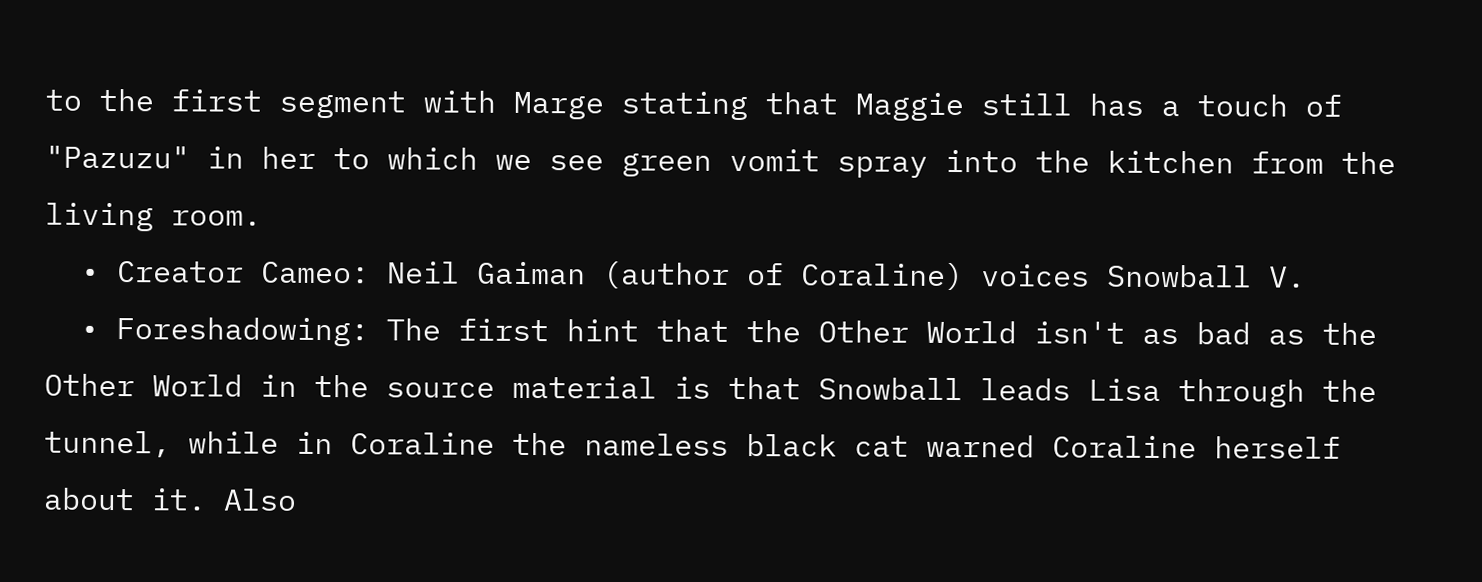to the first segment with Marge stating that Maggie still has a touch of "Pazuzu" in her to which we see green vomit spray into the kitchen from the living room.
  • Creator Cameo: Neil Gaiman (author of Coraline) voices Snowball V.
  • Foreshadowing: The first hint that the Other World isn't as bad as the Other World in the source material is that Snowball leads Lisa through the tunnel, while in Coraline the nameless black cat warned Coraline herself about it. Also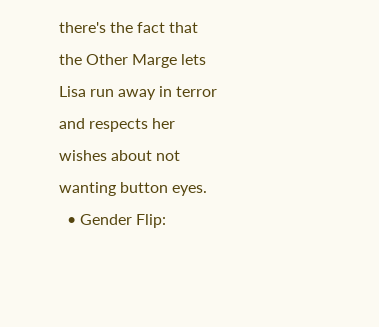there's the fact that the Other Marge lets Lisa run away in terror and respects her wishes about not wanting button eyes.
  • Gender Flip: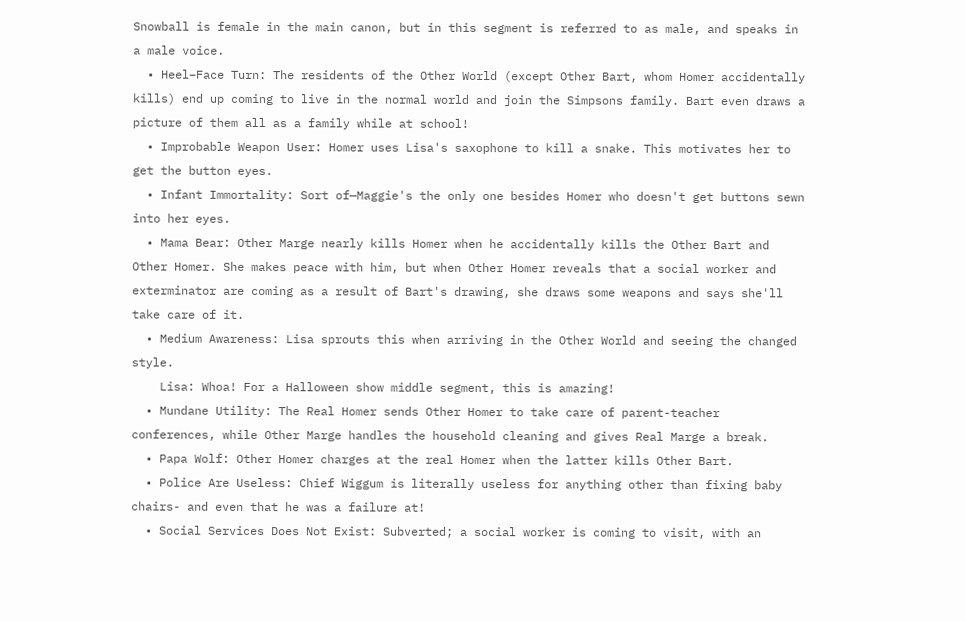Snowball is female in the main canon, but in this segment is referred to as male, and speaks in a male voice.
  • Heel–Face Turn: The residents of the Other World (except Other Bart, whom Homer accidentally kills) end up coming to live in the normal world and join the Simpsons family. Bart even draws a picture of them all as a family while at school!
  • Improbable Weapon User: Homer uses Lisa's saxophone to kill a snake. This motivates her to get the button eyes.
  • Infant Immortality: Sort of—Maggie's the only one besides Homer who doesn't get buttons sewn into her eyes.
  • Mama Bear: Other Marge nearly kills Homer when he accidentally kills the Other Bart and Other Homer. She makes peace with him, but when Other Homer reveals that a social worker and exterminator are coming as a result of Bart's drawing, she draws some weapons and says she'll take care of it.
  • Medium Awareness: Lisa sprouts this when arriving in the Other World and seeing the changed style.
    Lisa: Whoa! For a Halloween show middle segment, this is amazing!
  • Mundane Utility: The Real Homer sends Other Homer to take care of parent-teacher conferences, while Other Marge handles the household cleaning and gives Real Marge a break.
  • Papa Wolf: Other Homer charges at the real Homer when the latter kills Other Bart.
  • Police Are Useless: Chief Wiggum is literally useless for anything other than fixing baby chairs- and even that he was a failure at!
  • Social Services Does Not Exist: Subverted; a social worker is coming to visit, with an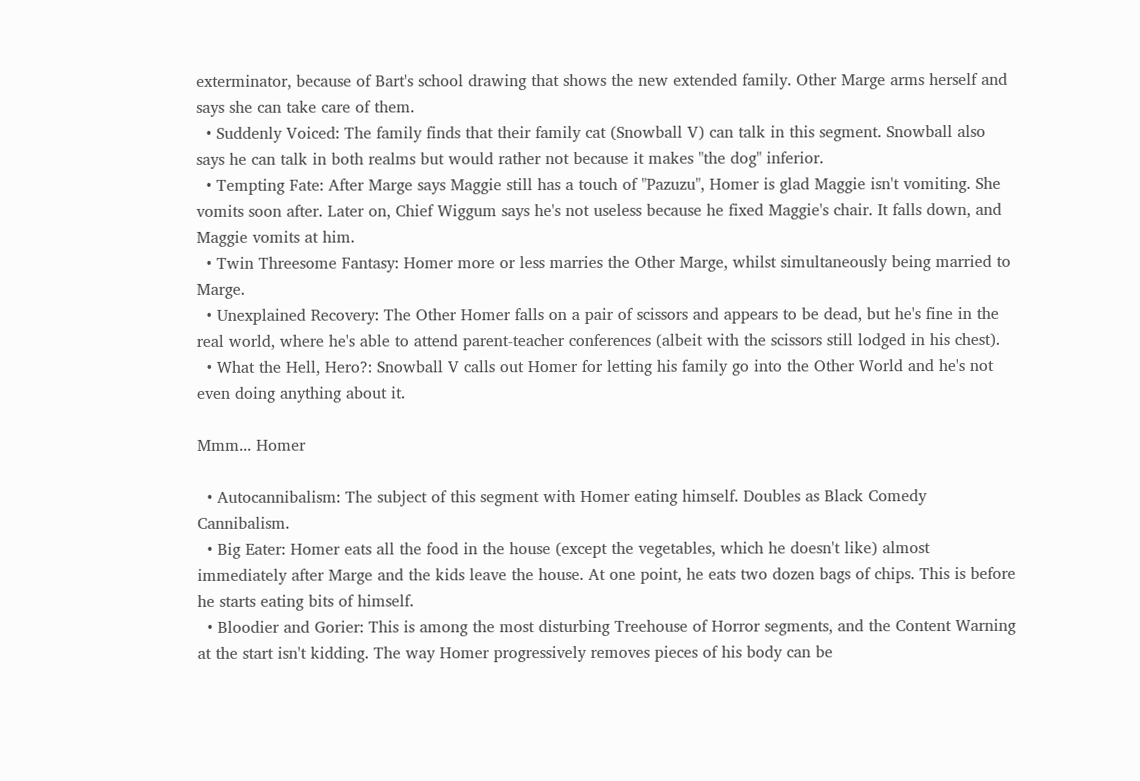exterminator, because of Bart's school drawing that shows the new extended family. Other Marge arms herself and says she can take care of them.
  • Suddenly Voiced: The family finds that their family cat (Snowball V) can talk in this segment. Snowball also says he can talk in both realms but would rather not because it makes "the dog" inferior.
  • Tempting Fate: After Marge says Maggie still has a touch of "Pazuzu", Homer is glad Maggie isn't vomiting. She vomits soon after. Later on, Chief Wiggum says he's not useless because he fixed Maggie's chair. It falls down, and Maggie vomits at him.
  • Twin Threesome Fantasy: Homer more or less marries the Other Marge, whilst simultaneously being married to Marge.
  • Unexplained Recovery: The Other Homer falls on a pair of scissors and appears to be dead, but he's fine in the real world, where he's able to attend parent-teacher conferences (albeit with the scissors still lodged in his chest).
  • What the Hell, Hero?: Snowball V calls out Homer for letting his family go into the Other World and he's not even doing anything about it.

Mmm... Homer

  • Autocannibalism: The subject of this segment with Homer eating himself. Doubles as Black Comedy Cannibalism.
  • Big Eater: Homer eats all the food in the house (except the vegetables, which he doesn't like) almost immediately after Marge and the kids leave the house. At one point, he eats two dozen bags of chips. This is before he starts eating bits of himself.
  • Bloodier and Gorier: This is among the most disturbing Treehouse of Horror segments, and the Content Warning at the start isn't kidding. The way Homer progressively removes pieces of his body can be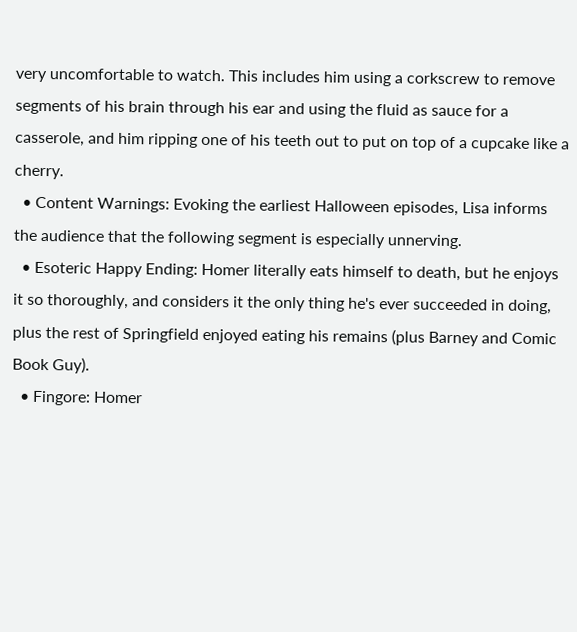very uncomfortable to watch. This includes him using a corkscrew to remove segments of his brain through his ear and using the fluid as sauce for a casserole, and him ripping one of his teeth out to put on top of a cupcake like a cherry.
  • Content Warnings: Evoking the earliest Halloween episodes, Lisa informs the audience that the following segment is especially unnerving.
  • Esoteric Happy Ending: Homer literally eats himself to death, but he enjoys it so thoroughly, and considers it the only thing he's ever succeeded in doing, plus the rest of Springfield enjoyed eating his remains (plus Barney and Comic Book Guy).
  • Fingore: Homer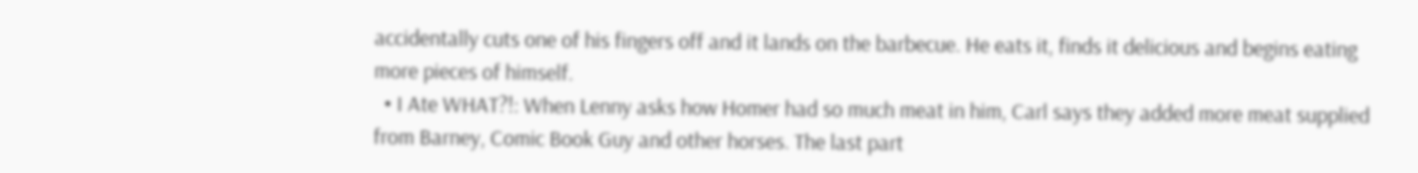accidentally cuts one of his fingers off and it lands on the barbecue. He eats it, finds it delicious and begins eating more pieces of himself.
  • I Ate WHAT?!: When Lenny asks how Homer had so much meat in him, Carl says they added more meat supplied from Barney, Comic Book Guy and other horses. The last part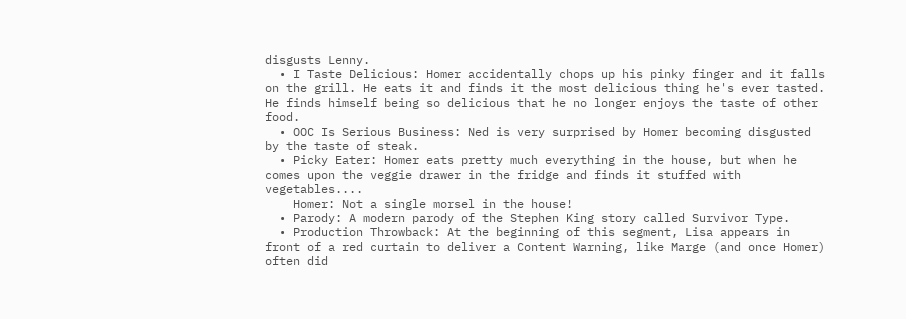disgusts Lenny.
  • I Taste Delicious: Homer accidentally chops up his pinky finger and it falls on the grill. He eats it and finds it the most delicious thing he's ever tasted. He finds himself being so delicious that he no longer enjoys the taste of other food.
  • OOC Is Serious Business: Ned is very surprised by Homer becoming disgusted by the taste of steak.
  • Picky Eater: Homer eats pretty much everything in the house, but when he comes upon the veggie drawer in the fridge and finds it stuffed with vegetables....
    Homer: Not a single morsel in the house!
  • Parody: A modern parody of the Stephen King story called Survivor Type.
  • Production Throwback: At the beginning of this segment, Lisa appears in front of a red curtain to deliver a Content Warning, like Marge (and once Homer) often did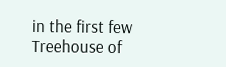in the first few Treehouse of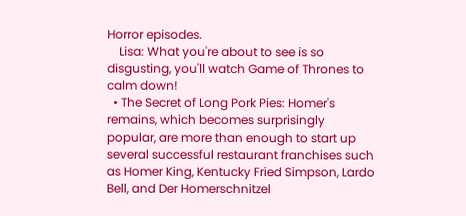Horror episodes.
    Lisa: What you're about to see is so disgusting, you'll watch Game of Thrones to calm down!
  • The Secret of Long Pork Pies: Homer's remains, which becomes surprisingly popular, are more than enough to start up several successful restaurant franchises such as Homer King, Kentucky Fried Simpson, Lardo Bell, and Der Homerschnitzel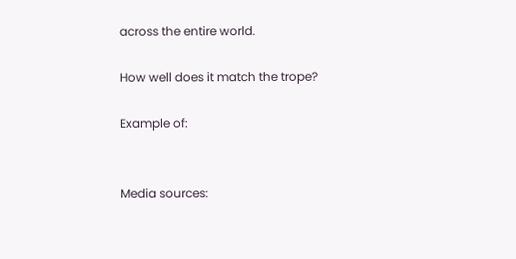across the entire world.

How well does it match the trope?

Example of:


Media sources: